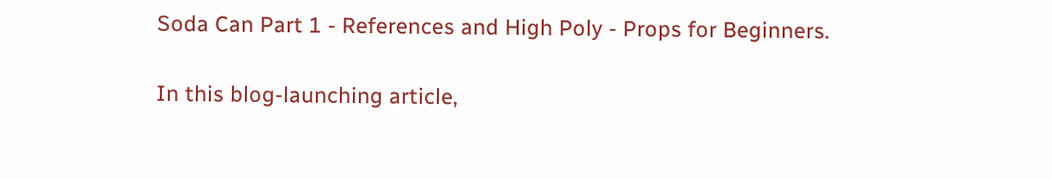Soda Can Part 1 - References and High Poly - Props for Beginners.

In this blog-launching article,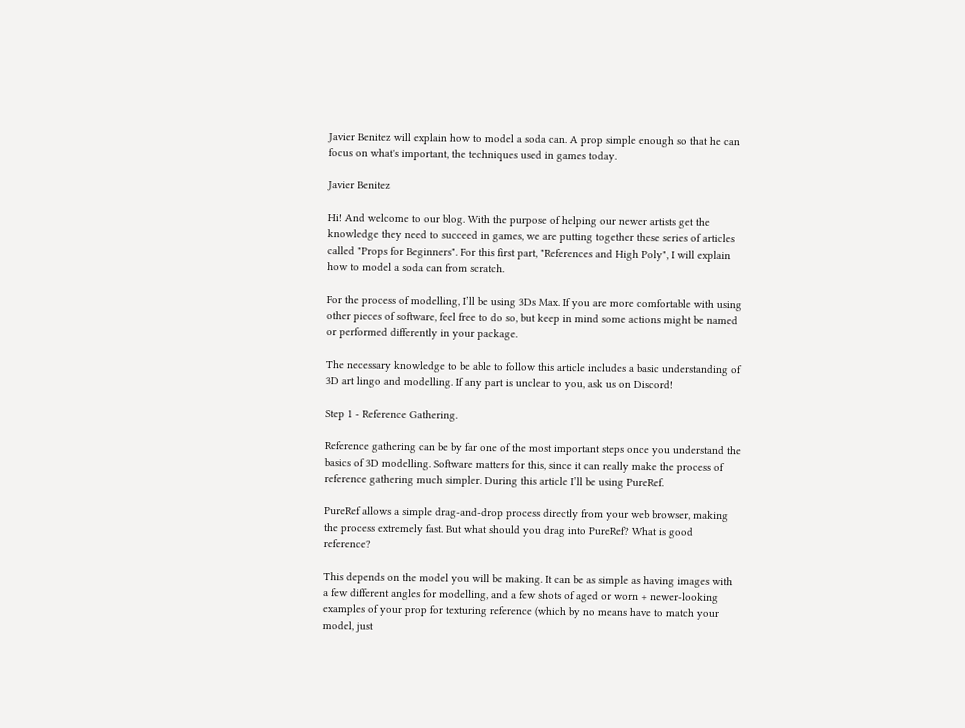Javier Benitez will explain how to model a soda can. A prop simple enough so that he can focus on what's important, the techniques used in games today.

Javier Benitez

Hi! And welcome to our blog. With the purpose of helping our newer artists get the knowledge they need to succeed in games, we are putting together these series of articles called "Props for Beginners". For this first part, "References and High Poly", I will explain how to model a soda can from scratch.

For the process of modelling, I’ll be using 3Ds Max. If you are more comfortable with using other pieces of software, feel free to do so, but keep in mind some actions might be named or performed differently in your package.

The necessary knowledge to be able to follow this article includes a basic understanding of 3D art lingo and modelling. If any part is unclear to you, ask us on Discord!

Step 1 - Reference Gathering.

Reference gathering can be by far one of the most important steps once you understand the basics of 3D modelling. Software matters for this, since it can really make the process of reference gathering much simpler. During this article I’ll be using PureRef.

PureRef allows a simple drag-and-drop process directly from your web browser, making the process extremely fast. But what should you drag into PureRef? What is good reference?

This depends on the model you will be making. It can be as simple as having images with a few different angles for modelling, and a few shots of aged or worn + newer-looking examples of your prop for texturing reference (which by no means have to match your model, just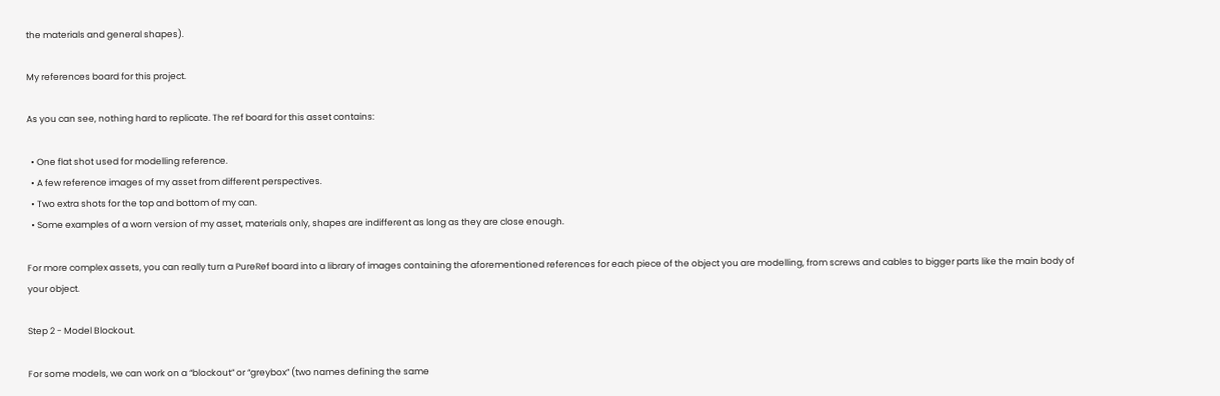the materials and general shapes).

My references board for this project.

As you can see, nothing hard to replicate. The ref board for this asset contains:

  • One flat shot used for modelling reference.
  • A few reference images of my asset from different perspectives.
  • Two extra shots for the top and bottom of my can.
  • Some examples of a worn version of my asset, materials only, shapes are indifferent as long as they are close enough.

For more complex assets, you can really turn a PureRef board into a library of images containing the aforementioned references for each piece of the object you are modelling, from screws and cables to bigger parts like the main body of your object.

Step 2 - Model Blockout.

For some models, we can work on a “blockout” or “greybox” (two names defining the same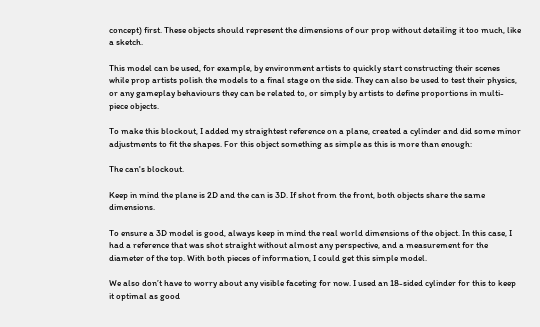concept) first. These objects should represent the dimensions of our prop without detailing it too much, like a sketch.

This model can be used, for example, by environment artists to quickly start constructing their scenes while prop artists polish the models to a final stage on the side. They can also be used to test their physics, or any gameplay behaviours they can be related to, or simply by artists to define proportions in multi-piece objects.

To make this blockout, I added my straightest reference on a plane, created a cylinder and did some minor adjustments to fit the shapes. For this object something as simple as this is more than enough:

The can's blockout.

Keep in mind the plane is 2D and the can is 3D. If shot from the front, both objects share the same dimensions.

To ensure a 3D model is good, always keep in mind the real world dimensions of the object. In this case, I had a reference that was shot straight without almost any perspective, and a measurement for the diameter of the top. With both pieces of information, I could get this simple model.

We also don’t have to worry about any visible faceting for now. I used an 18-sided cylinder for this to keep it optimal as good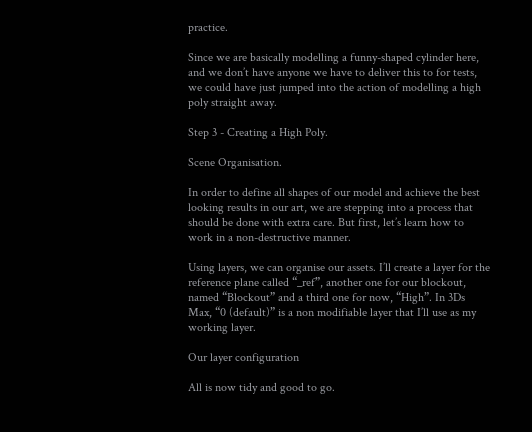practice.

Since we are basically modelling a funny-shaped cylinder here, and we don’t have anyone we have to deliver this to for tests, we could have just jumped into the action of modelling a high poly straight away.

Step 3 - Creating a High Poly.

Scene Organisation.

In order to define all shapes of our model and achieve the best looking results in our art, we are stepping into a process that should be done with extra care. But first, let’s learn how to work in a non-destructive manner.

Using layers, we can organise our assets. I’ll create a layer for the reference plane called “_ref”, another one for our blockout, named “Blockout” and a third one for now, “High”. In 3Ds Max, “0 (default)” is a non modifiable layer that I’ll use as my working layer.

Our layer configuration

All is now tidy and good to go.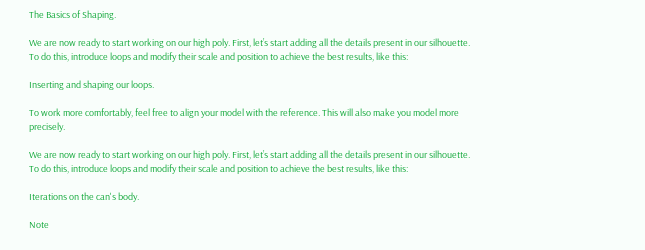The Basics of Shaping.

We are now ready to start working on our high poly. First, let’s start adding all the details present in our silhouette. To do this, introduce loops and modify their scale and position to achieve the best results, like this:

Inserting and shaping our loops.

To work more comfortably, feel free to align your model with the reference. This will also make you model more precisely.

We are now ready to start working on our high poly. First, let’s start adding all the details present in our silhouette. To do this, introduce loops and modify their scale and position to achieve the best results, like this:

Iterations on the can's body.

Note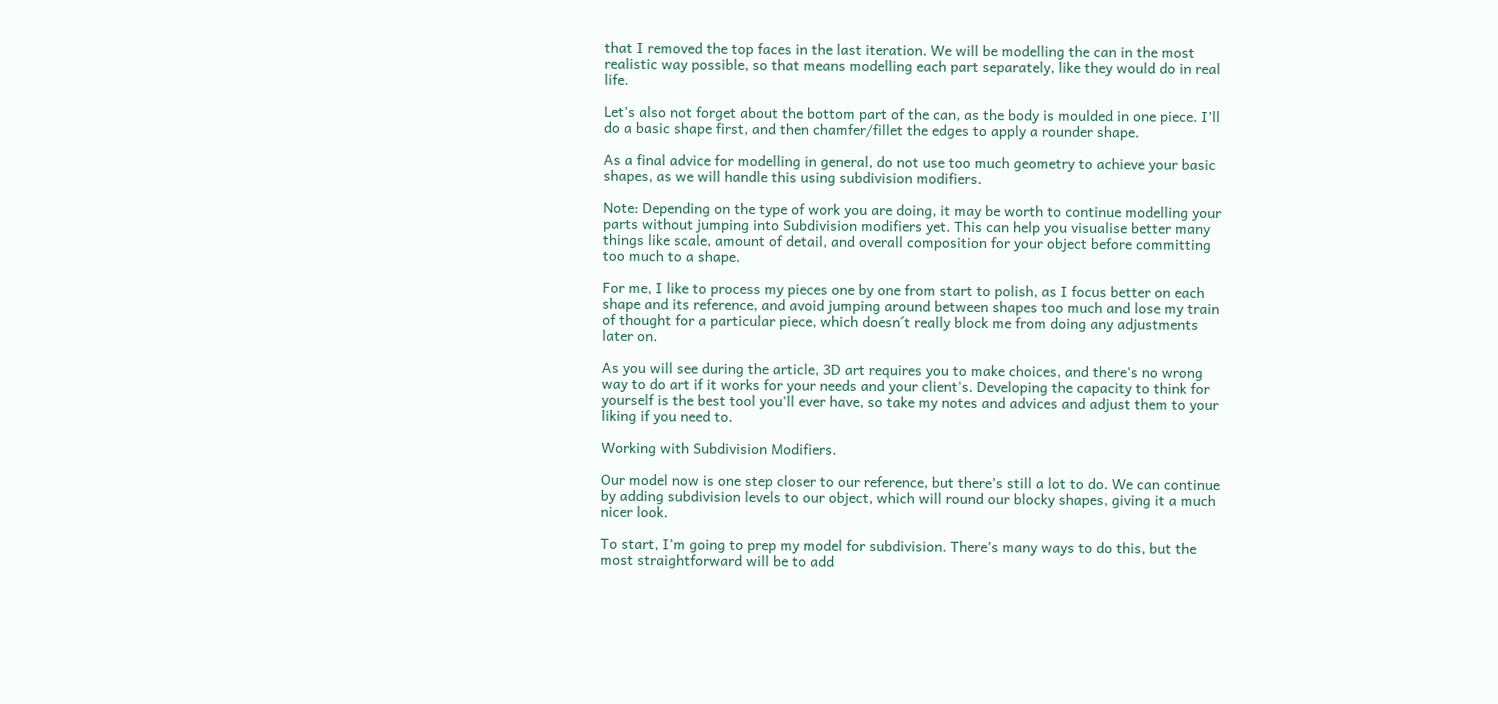that I removed the top faces in the last iteration. We will be modelling the can in the most realistic way possible, so that means modelling each part separately, like they would do in real life.

Let’s also not forget about the bottom part of the can, as the body is moulded in one piece. I’ll do a basic shape first, and then chamfer/fillet the edges to apply a rounder shape.

As a final advice for modelling in general, do not use too much geometry to achieve your basic shapes, as we will handle this using subdivision modifiers.

Note: Depending on the type of work you are doing, it may be worth to continue modelling your parts without jumping into Subdivision modifiers yet. This can help you visualise better many things like scale, amount of detail, and overall composition for your object before committing too much to a shape.

For me, I like to process my pieces one by one from start to polish, as I focus better on each shape and its reference, and avoid jumping around between shapes too much and lose my train of thought for a particular piece, which doesn´t really block me from doing any adjustments later on.

As you will see during the article, 3D art requires you to make choices, and there's no wrong way to do art if it works for your needs and your client's. Developing the capacity to think for yourself is the best tool you'll ever have, so take my notes and advices and adjust them to your liking if you need to.

Working with Subdivision Modifiers.

Our model now is one step closer to our reference, but there’s still a lot to do. We can continue by adding subdivision levels to our object, which will round our blocky shapes, giving it a much nicer look.

To start, I’m going to prep my model for subdivision. There’s many ways to do this, but the most straightforward will be to add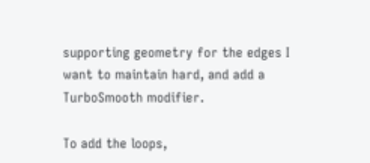supporting geometry for the edges I want to maintain hard, and add a TurboSmooth modifier.

To add the loops,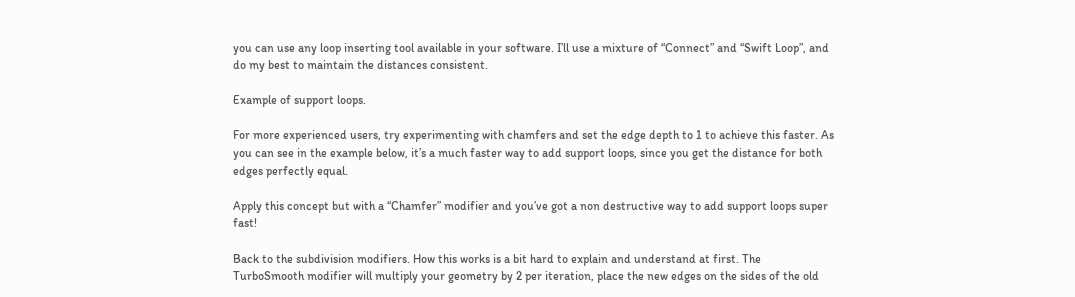you can use any loop inserting tool available in your software. I’ll use a mixture of “Connect” and “Swift Loop”, and do my best to maintain the distances consistent.

Example of support loops.

For more experienced users, try experimenting with chamfers and set the edge depth to 1 to achieve this faster. As you can see in the example below, it’s a much faster way to add support loops, since you get the distance for both edges perfectly equal.

Apply this concept but with a “Chamfer” modifier and you’ve got a non destructive way to add support loops super fast!

Back to the subdivision modifiers. How this works is a bit hard to explain and understand at first. The TurboSmooth modifier will multiply your geometry by 2 per iteration, place the new edges on the sides of the old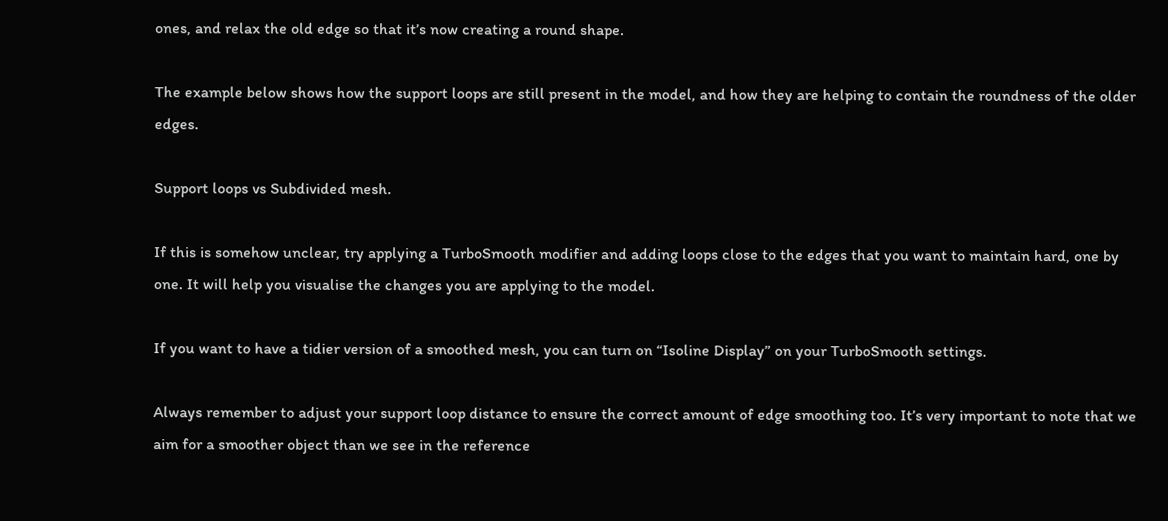ones, and relax the old edge so that it’s now creating a round shape.

The example below shows how the support loops are still present in the model, and how they are helping to contain the roundness of the older edges.

Support loops vs Subdivided mesh.

If this is somehow unclear, try applying a TurboSmooth modifier and adding loops close to the edges that you want to maintain hard, one by one. It will help you visualise the changes you are applying to the model.

If you want to have a tidier version of a smoothed mesh, you can turn on “Isoline Display” on your TurboSmooth settings.

Always remember to adjust your support loop distance to ensure the correct amount of edge smoothing too. It’s very important to note that we aim for a smoother object than we see in the reference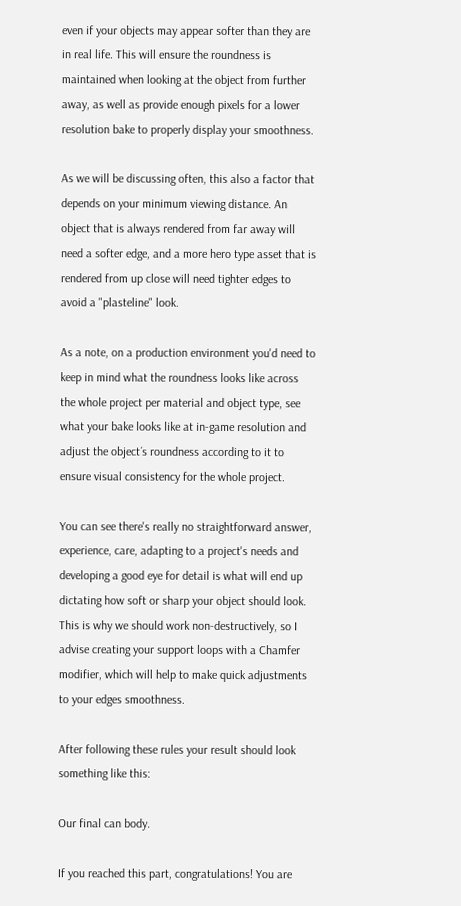even if your objects may appear softer than they are in real life. This will ensure the roundness is maintained when looking at the object from further away, as well as provide enough pixels for a lower resolution bake to properly display your smoothness.

As we will be discussing often, this also a factor that depends on your minimum viewing distance. An object that is always rendered from far away will need a softer edge, and a more hero type asset that is rendered from up close will need tighter edges to avoid a "plasteline" look.

As a note, on a production environment you'd need to keep in mind what the roundness looks like across the whole project per material and object type, see what your bake looks like at in-game resolution and adjust the object´s roundness according to it to ensure visual consistency for the whole project.

You can see there's really no straightforward answer, experience, care, adapting to a project's needs and developing a good eye for detail is what will end up dictating how soft or sharp your object should look. This is why we should work non-destructively, so I advise creating your support loops with a Chamfer modifier, which will help to make quick adjustments to your edges smoothness.

After following these rules your result should look something like this:

Our final can body.

If you reached this part, congratulations! You are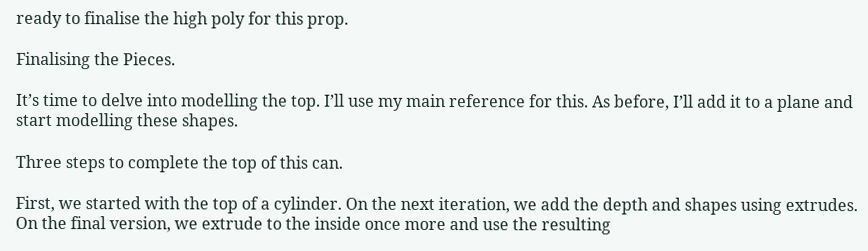ready to finalise the high poly for this prop.

Finalising the Pieces.

It’s time to delve into modelling the top. I’ll use my main reference for this. As before, I’ll add it to a plane and start modelling these shapes.

Three steps to complete the top of this can.

First, we started with the top of a cylinder. On the next iteration, we add the depth and shapes using extrudes. On the final version, we extrude to the inside once more and use the resulting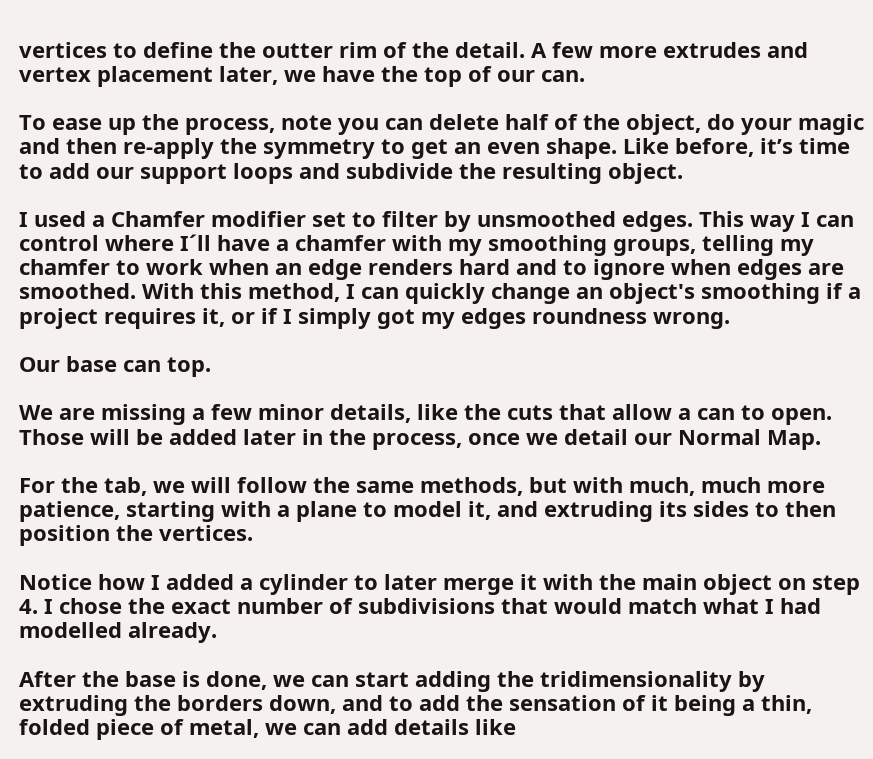vertices to define the outter rim of the detail. A few more extrudes and vertex placement later, we have the top of our can.

To ease up the process, note you can delete half of the object, do your magic and then re-apply the symmetry to get an even shape. Like before, it’s time to add our support loops and subdivide the resulting object.

I used a Chamfer modifier set to filter by unsmoothed edges. This way I can control where I´ll have a chamfer with my smoothing groups, telling my chamfer to work when an edge renders hard and to ignore when edges are smoothed. With this method, I can quickly change an object's smoothing if a project requires it, or if I simply got my edges roundness wrong.

Our base can top.

We are missing a few minor details, like the cuts that allow a can to open. Those will be added later in the process, once we detail our Normal Map.

For the tab, we will follow the same methods, but with much, much more patience, starting with a plane to model it, and extruding its sides to then position the vertices.

Notice how I added a cylinder to later merge it with the main object on step 4. I chose the exact number of subdivisions that would match what I had modelled already.

After the base is done, we can start adding the tridimensionality by extruding the borders down, and to add the sensation of it being a thin, folded piece of metal, we can add details like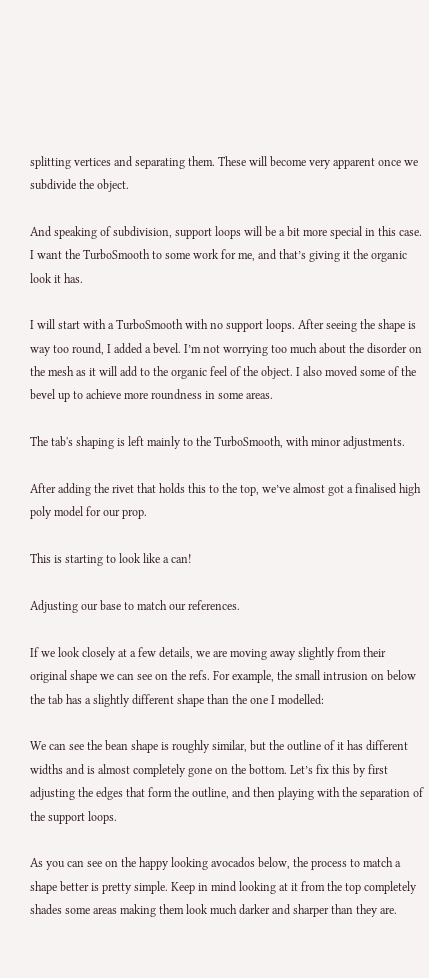splitting vertices and separating them. These will become very apparent once we subdivide the object.

And speaking of subdivision, support loops will be a bit more special in this case. I want the TurboSmooth to some work for me, and that’s giving it the organic look it has.

I will start with a TurboSmooth with no support loops. After seeing the shape is way too round, I added a bevel. I’m not worrying too much about the disorder on the mesh as it will add to the organic feel of the object. I also moved some of the bevel up to achieve more roundness in some areas.

The tab's shaping is left mainly to the TurboSmooth, with minor adjustments.

After adding the rivet that holds this to the top, we’ve almost got a finalised high poly model for our prop.

This is starting to look like a can!

Adjusting our base to match our references.

If we look closely at a few details, we are moving away slightly from their original shape we can see on the refs. For example, the small intrusion on below the tab has a slightly different shape than the one I modelled:

We can see the bean shape is roughly similar, but the outline of it has different widths and is almost completely gone on the bottom. Let’s fix this by first adjusting the edges that form the outline, and then playing with the separation of the support loops.

As you can see on the happy looking avocados below, the process to match a shape better is pretty simple. Keep in mind looking at it from the top completely shades some areas making them look much darker and sharper than they are.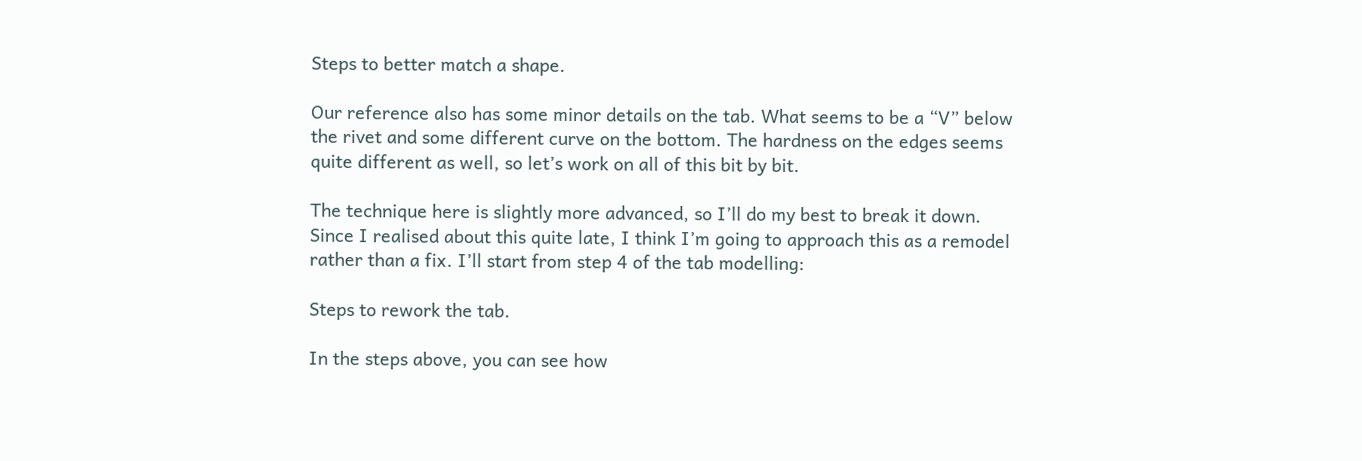Steps to better match a shape.

Our reference also has some minor details on the tab. What seems to be a “V” below the rivet and some different curve on the bottom. The hardness on the edges seems quite different as well, so let’s work on all of this bit by bit.

The technique here is slightly more advanced, so I’ll do my best to break it down. Since I realised about this quite late, I think I’m going to approach this as a remodel rather than a fix. I’ll start from step 4 of the tab modelling:

Steps to rework the tab.

In the steps above, you can see how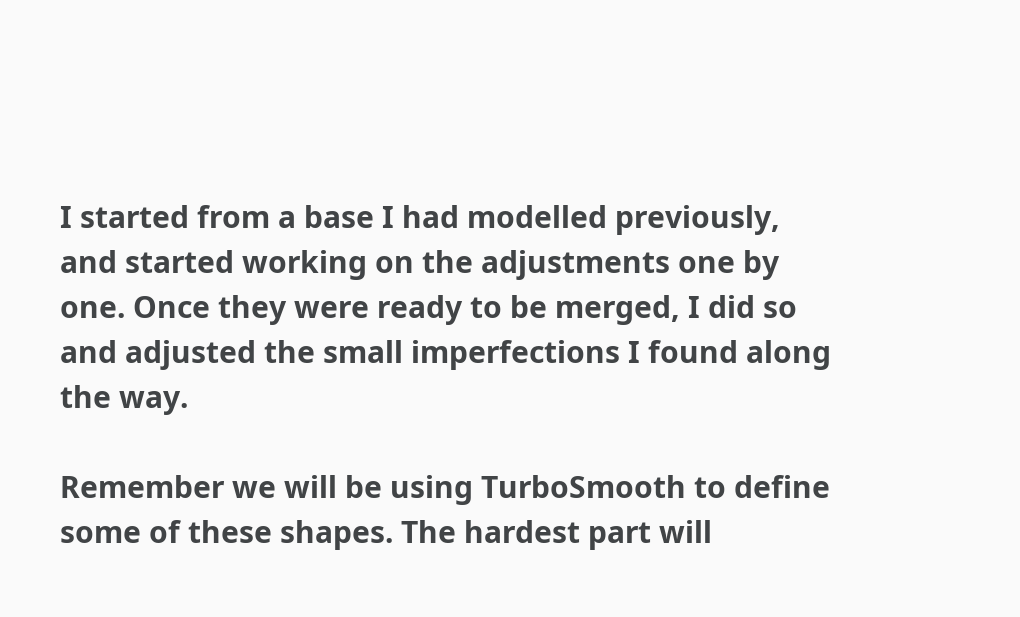I started from a base I had modelled previously, and started working on the adjustments one by one. Once they were ready to be merged, I did so and adjusted the small imperfections I found along the way.

Remember we will be using TurboSmooth to define some of these shapes. The hardest part will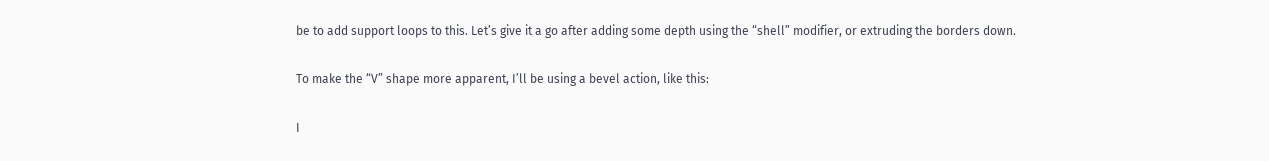be to add support loops to this. Let’s give it a go after adding some depth using the “shell” modifier, or extruding the borders down.

To make the “V” shape more apparent, I’ll be using a bevel action, like this:

I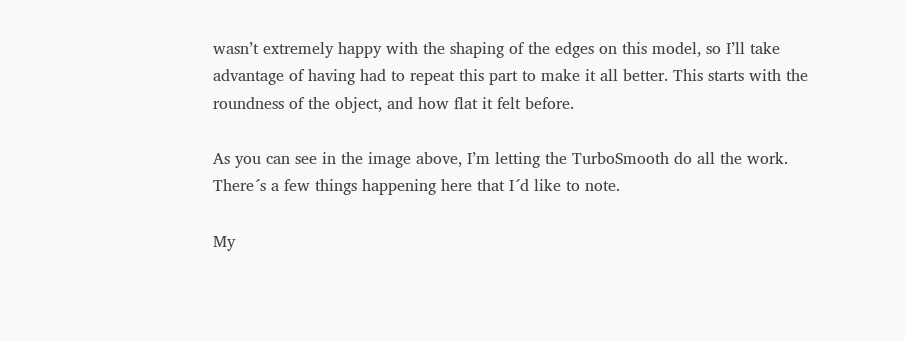wasn’t extremely happy with the shaping of the edges on this model, so I’ll take advantage of having had to repeat this part to make it all better. This starts with the roundness of the object, and how flat it felt before.

As you can see in the image above, I’m letting the TurboSmooth do all the work. There´s a few things happening here that I´d like to note.

My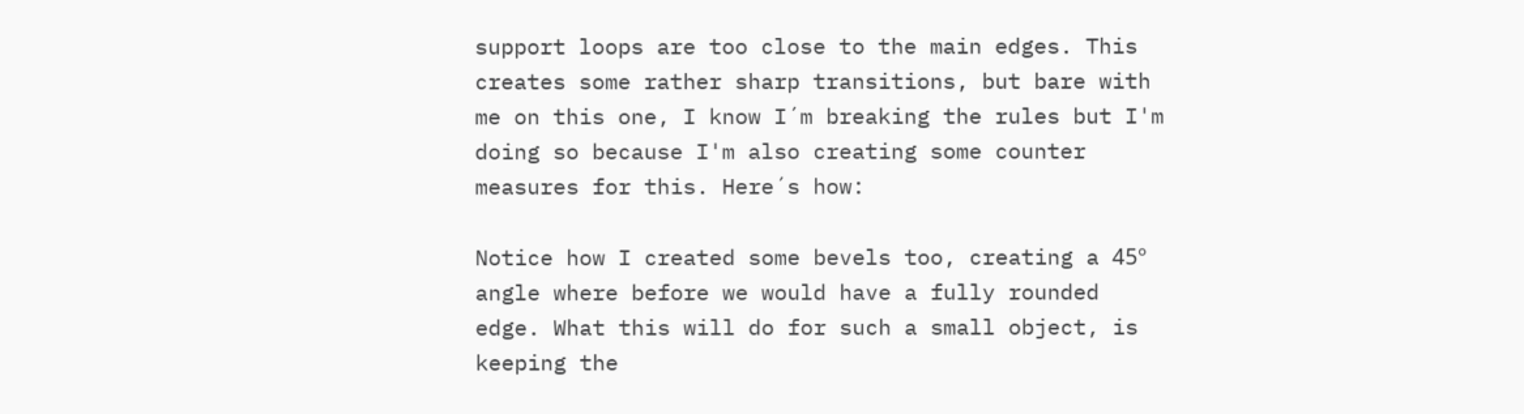support loops are too close to the main edges. This creates some rather sharp transitions, but bare with me on this one, I know I´m breaking the rules but I'm doing so because I'm also creating some counter measures for this. Here´s how:

Notice how I created some bevels too, creating a 45º angle where before we would have a fully rounded edge. What this will do for such a small object, is keeping the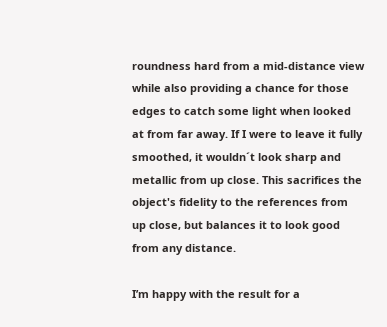roundness hard from a mid-distance view while also providing a chance for those edges to catch some light when looked at from far away. If I were to leave it fully smoothed, it wouldn´t look sharp and metallic from up close. This sacrifices the object's fidelity to the references from up close, but balances it to look good from any distance.

I’m happy with the result for a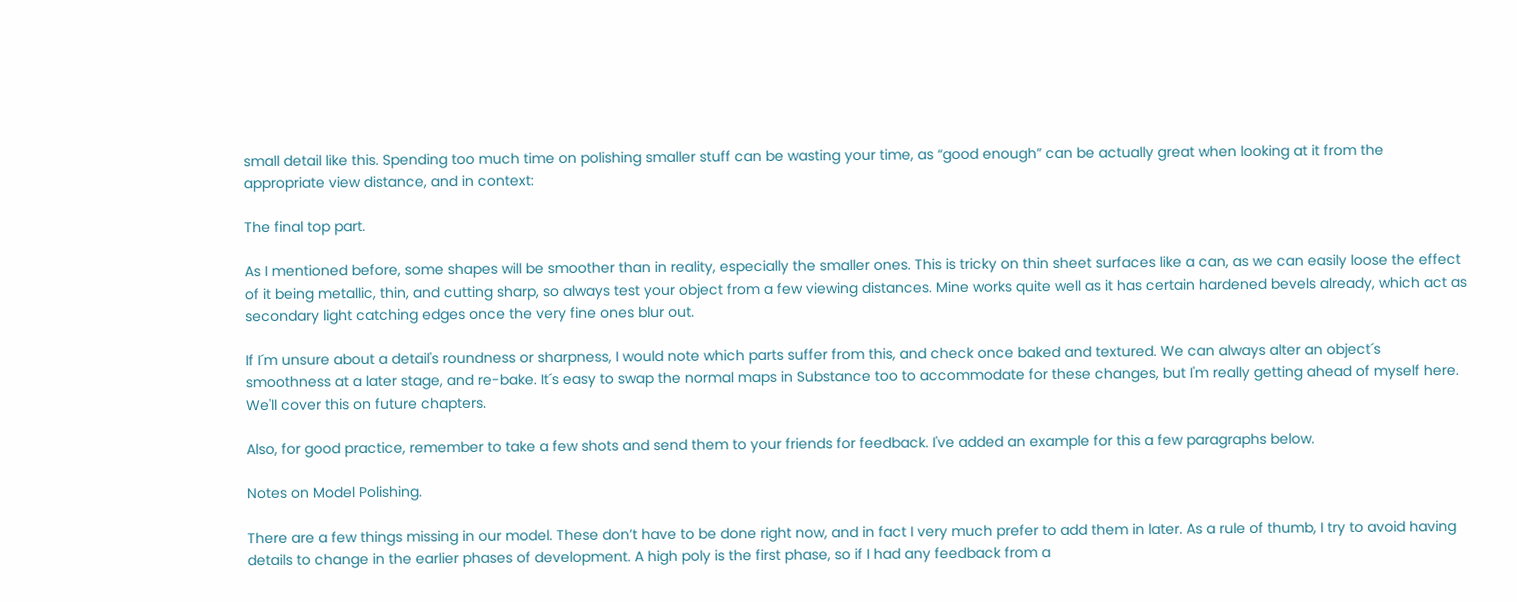small detail like this. Spending too much time on polishing smaller stuff can be wasting your time, as “good enough” can be actually great when looking at it from the appropriate view distance, and in context:

The final top part.

As I mentioned before, some shapes will be smoother than in reality, especially the smaller ones. This is tricky on thin sheet surfaces like a can, as we can easily loose the effect of it being metallic, thin, and cutting sharp, so always test your object from a few viewing distances. Mine works quite well as it has certain hardened bevels already, which act as secondary light catching edges once the very fine ones blur out.

If I´m unsure about a detail's roundness or sharpness, I would note which parts suffer from this, and check once baked and textured. We can always alter an object´s smoothness at a later stage, and re-bake. It´s easy to swap the normal maps in Substance too to accommodate for these changes, but I'm really getting ahead of myself here. We'll cover this on future chapters.

Also, for good practice, remember to take a few shots and send them to your friends for feedback. I've added an example for this a few paragraphs below.

Notes on Model Polishing.

There are a few things missing in our model. These don’t have to be done right now, and in fact I very much prefer to add them in later. As a rule of thumb, I try to avoid having details to change in the earlier phases of development. A high poly is the first phase, so if I had any feedback from a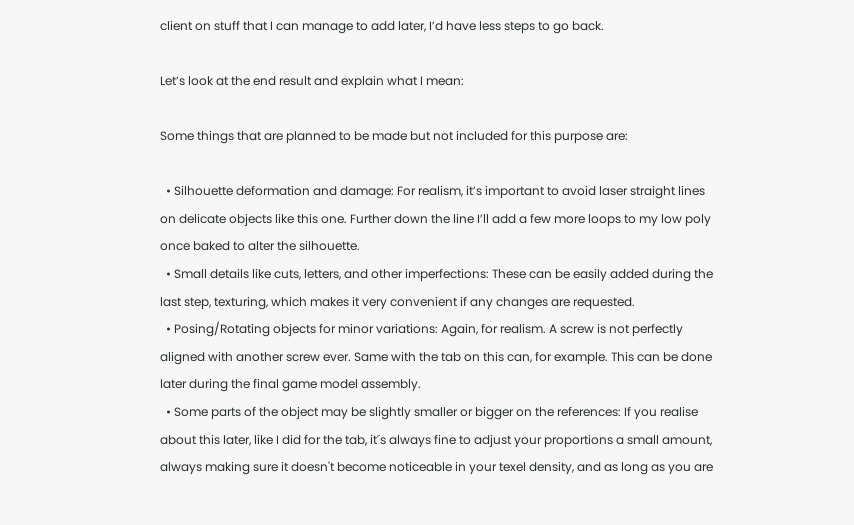client on stuff that I can manage to add later, I’d have less steps to go back.

Let’s look at the end result and explain what I mean:

Some things that are planned to be made but not included for this purpose are:

  • Silhouette deformation and damage: For realism, it’s important to avoid laser straight lines on delicate objects like this one. Further down the line I’ll add a few more loops to my low poly once baked to alter the silhouette.
  • Small details like cuts, letters, and other imperfections: These can be easily added during the last step, texturing, which makes it very convenient if any changes are requested.
  • Posing/Rotating objects for minor variations: Again, for realism. A screw is not perfectly aligned with another screw ever. Same with the tab on this can, for example. This can be done later during the final game model assembly.
  • Some parts of the object may be slightly smaller or bigger on the references: If you realise about this later, like I did for the tab, it´s always fine to adjust your proportions a small amount, always making sure it doesn't become noticeable in your texel density, and as long as you are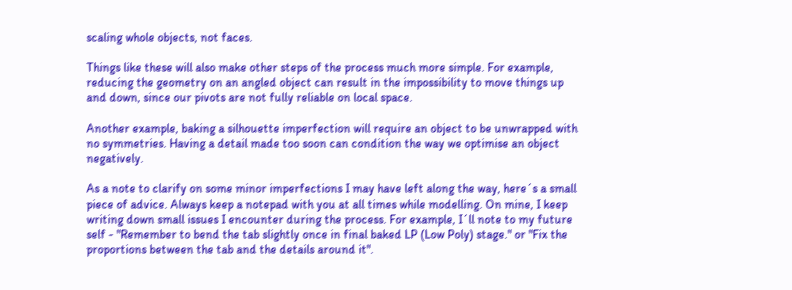scaling whole objects, not faces.

Things like these will also make other steps of the process much more simple. For example, reducing the geometry on an angled object can result in the impossibility to move things up and down, since our pivots are not fully reliable on local space.

Another example, baking a silhouette imperfection will require an object to be unwrapped with no symmetries. Having a detail made too soon can condition the way we optimise an object negatively.

As a note to clarify on some minor imperfections I may have left along the way, here´s a small piece of advice. Always keep a notepad with you at all times while modelling. On mine, I keep writing down small issues I encounter during the process. For example, I´ll note to my future self - "Remember to bend the tab slightly once in final baked LP (Low Poly) stage." or "Fix the proportions between the tab and the details around it".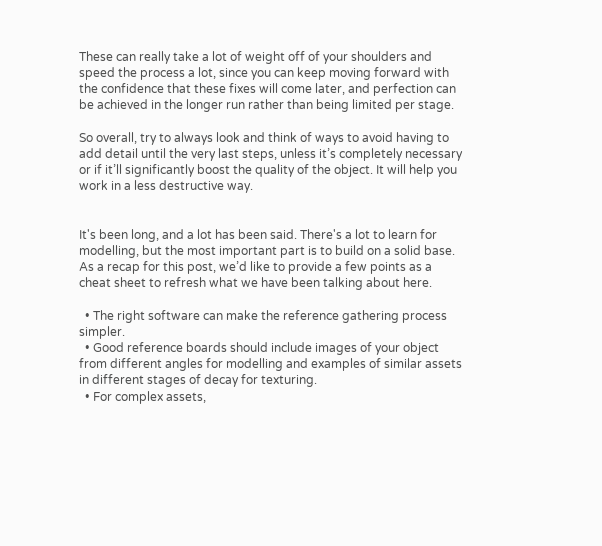These can really take a lot of weight off of your shoulders and speed the process a lot, since you can keep moving forward with the confidence that these fixes will come later, and perfection can be achieved in the longer run rather than being limited per stage.

So overall, try to always look and think of ways to avoid having to add detail until the very last steps, unless it’s completely necessary or if it’ll significantly boost the quality of the object. It will help you work in a less destructive way.


It's been long, and a lot has been said. There's a lot to learn for modelling, but the most important part is to build on a solid base. As a recap for this post, we’d like to provide a few points as a cheat sheet to refresh what we have been talking about here.

  • The right software can make the reference gathering process simpler.
  • Good reference boards should include images of your object from different angles for modelling and examples of similar assets in different stages of decay for texturing.
  • For complex assets,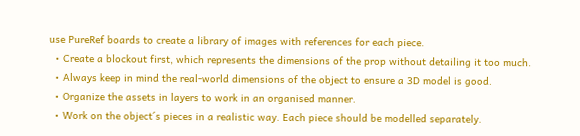use PureRef boards to create a library of images with references for each piece.
  • Create a blockout first, which represents the dimensions of the prop without detailing it too much.
  • Always keep in mind the real-world dimensions of the object to ensure a 3D model is good.
  • Organize the assets in layers to work in an organised manner.
  • Work on the object´s pieces in a realistic way. Each piece should be modelled separately.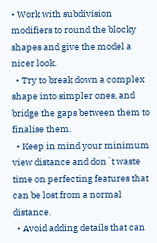• Work with subdivision modifiers to round the blocky shapes and give the model a nicer look.
  • Try to break down a complex shape into simpler ones, and bridge the gaps between them to finalise them.
  • Keep in mind your minimum view distance and don´t waste time on perfecting features that can be lost from a normal distance.
  • Avoid adding details that can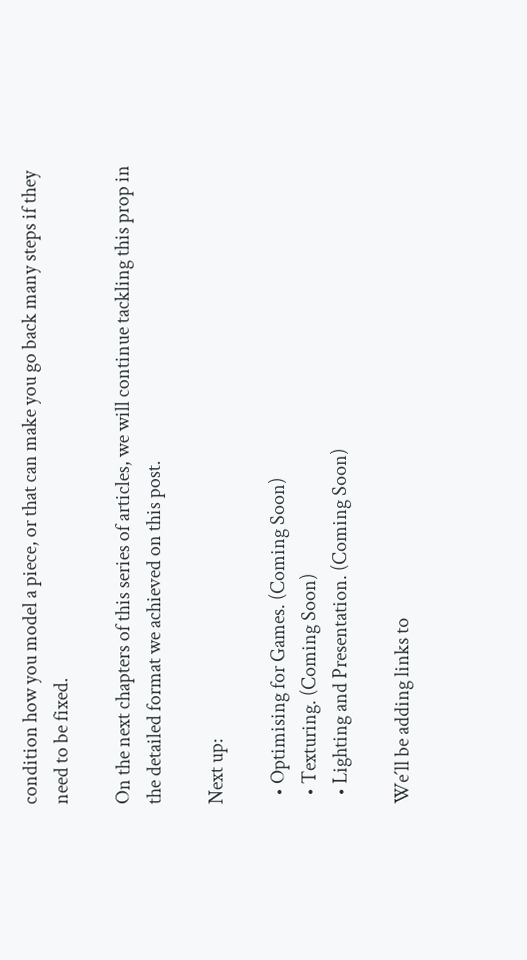condition how you model a piece, or that can make you go back many steps if they need to be fixed.

On the next chapters of this series of articles, we will continue tackling this prop in the detailed format we achieved on this post.

Next up:

  • Optimising for Games. (Coming Soon)
  • Texturing. (Coming Soon)
  • Lighting and Presentation. (Coming Soon)

We´ll be adding links to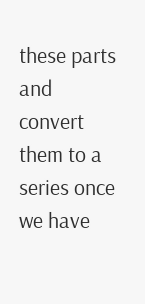these parts and convert them to a series once we have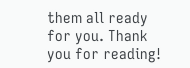them all ready for you. Thank you for reading!